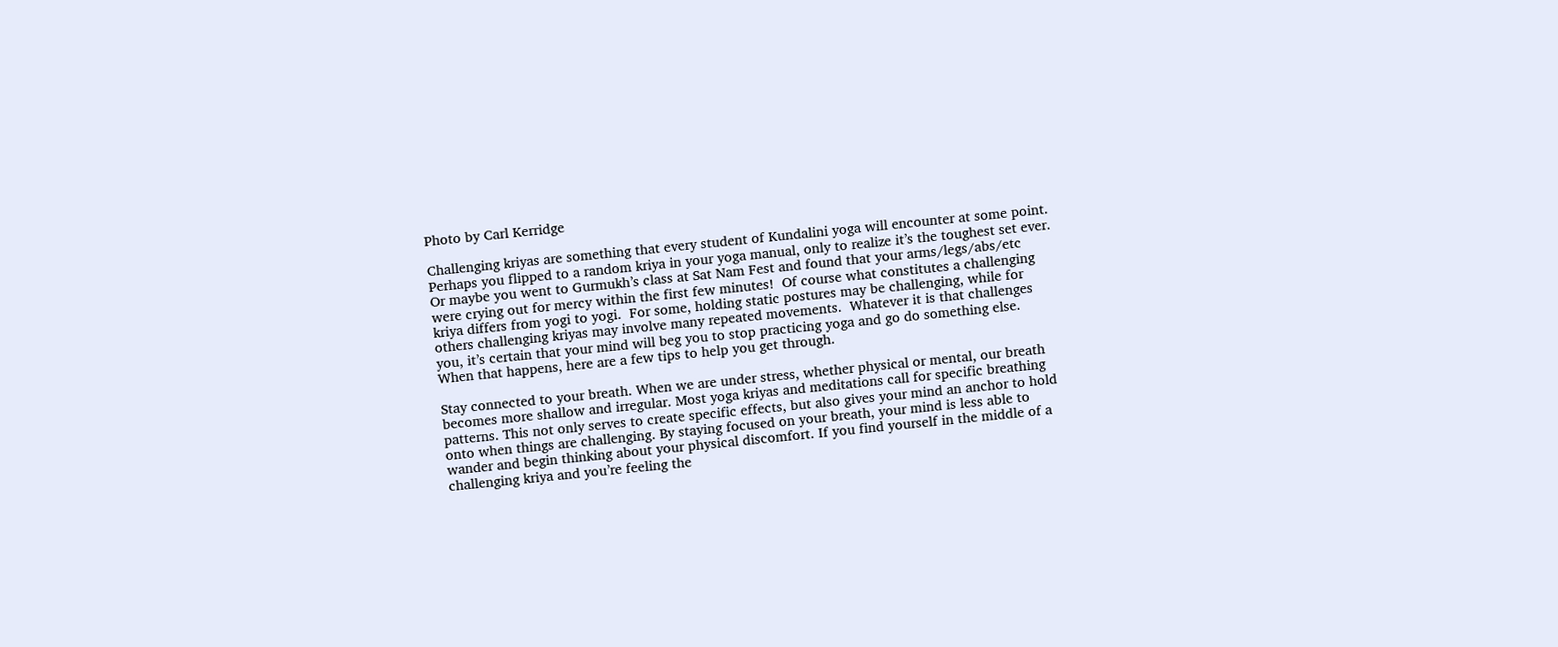Photo by Carl Kerridge

Challenging kriyas are something that every student of Kundalini yoga will encounter at some point.  Perhaps you flipped to a random kriya in your yoga manual, only to realize it’s the toughest set ever.  Or maybe you went to Gurmukh’s class at Sat Nam Fest and found that your arms/legs/abs/etc were crying out for mercy within the first few minutes!  Of course what constitutes a challenging kriya differs from yogi to yogi.  For some, holding static postures may be challenging, while for others challenging kriyas may involve many repeated movements.  Whatever it is that challenges you, it’s certain that your mind will beg you to stop practicing yoga and go do something else.  When that happens, here are a few tips to help you get through.

Stay connected to your breath. When we are under stress, whether physical or mental, our breath becomes more shallow and irregular. Most yoga kriyas and meditations call for specific breathing patterns. This not only serves to create specific effects, but also gives your mind an anchor to hold onto when things are challenging. By staying focused on your breath, your mind is less able to wander and begin thinking about your physical discomfort. If you find yourself in the middle of a challenging kriya and you’re feeling the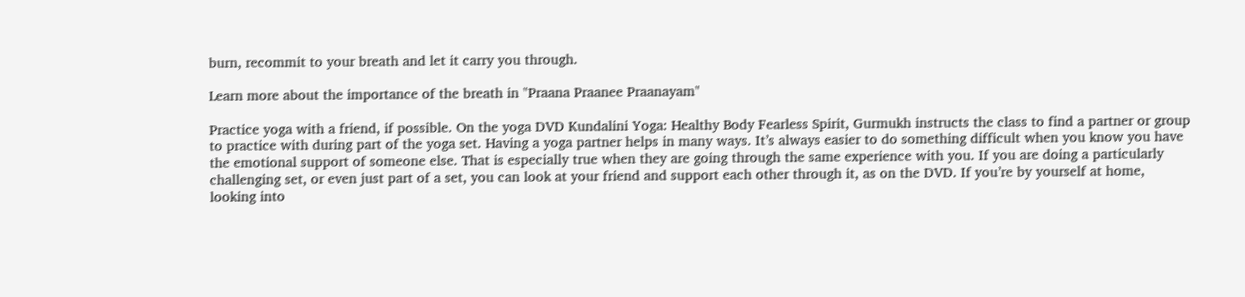burn, recommit to your breath and let it carry you through.

Learn more about the importance of the breath in "Praana Praanee Praanayam"

Practice yoga with a friend, if possible. On the yoga DVD Kundalini Yoga: Healthy Body Fearless Spirit, Gurmukh instructs the class to find a partner or group to practice with during part of the yoga set. Having a yoga partner helps in many ways. It’s always easier to do something difficult when you know you have the emotional support of someone else. That is especially true when they are going through the same experience with you. If you are doing a particularly challenging set, or even just part of a set, you can look at your friend and support each other through it, as on the DVD. If you’re by yourself at home, looking into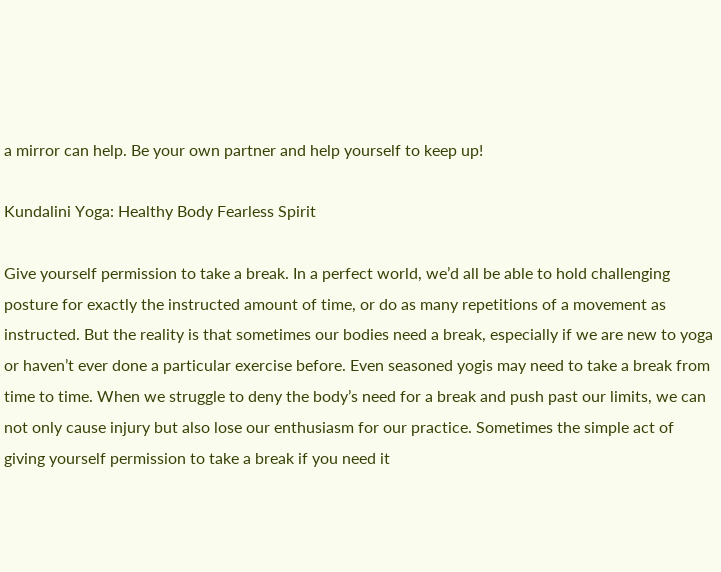a mirror can help. Be your own partner and help yourself to keep up!

Kundalini Yoga: Healthy Body Fearless Spirit

Give yourself permission to take a break. In a perfect world, we’d all be able to hold challenging posture for exactly the instructed amount of time, or do as many repetitions of a movement as instructed. But the reality is that sometimes our bodies need a break, especially if we are new to yoga or haven’t ever done a particular exercise before. Even seasoned yogis may need to take a break from time to time. When we struggle to deny the body’s need for a break and push past our limits, we can not only cause injury but also lose our enthusiasm for our practice. Sometimes the simple act of giving yourself permission to take a break if you need it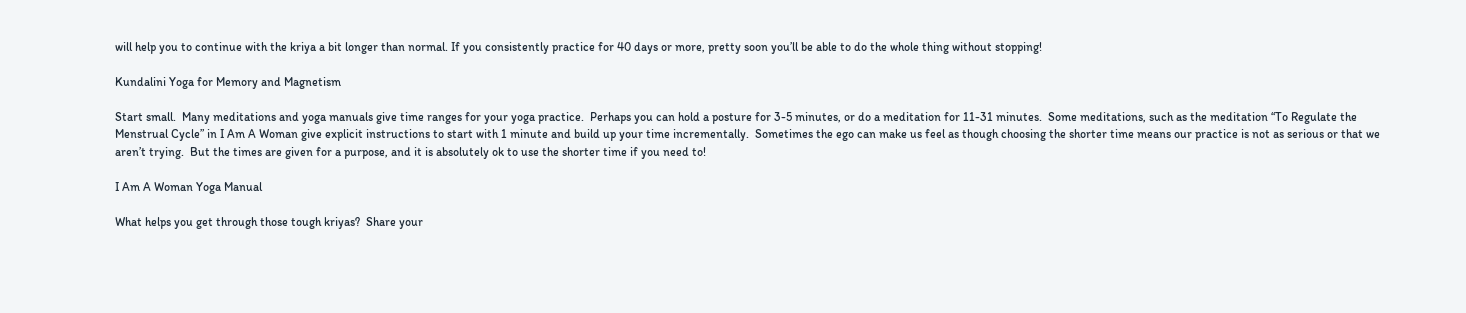will help you to continue with the kriya a bit longer than normal. If you consistently practice for 40 days or more, pretty soon you’ll be able to do the whole thing without stopping!

Kundalini Yoga for Memory and Magnetism

Start small.  Many meditations and yoga manuals give time ranges for your yoga practice.  Perhaps you can hold a posture for 3-5 minutes, or do a meditation for 11-31 minutes.  Some meditations, such as the meditation “To Regulate the Menstrual Cycle” in I Am A Woman give explicit instructions to start with 1 minute and build up your time incrementally.  Sometimes the ego can make us feel as though choosing the shorter time means our practice is not as serious or that we aren’t trying.  But the times are given for a purpose, and it is absolutely ok to use the shorter time if you need to!

I Am A Woman Yoga Manual

What helps you get through those tough kriyas?  Share your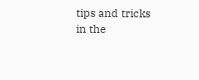tips and tricks in the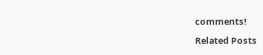comments!

Related Posts